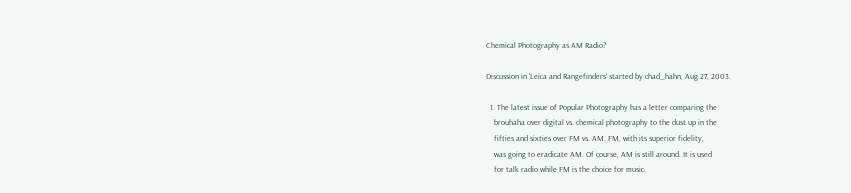Chemical Photography as AM Radio?

Discussion in 'Leica and Rangefinders' started by chad_hahn, Aug 27, 2003.

  1. The latest issue of Popular Photography has a letter comparing the
    brouhaha over digital vs. chemical photography to the dust up in the
    fifties and sixties over FM vs. AM. FM, with its superior fidelity,
    was going to eradicate AM. Of course, AM is still around. It is used
    for talk radio while FM is the choice for music.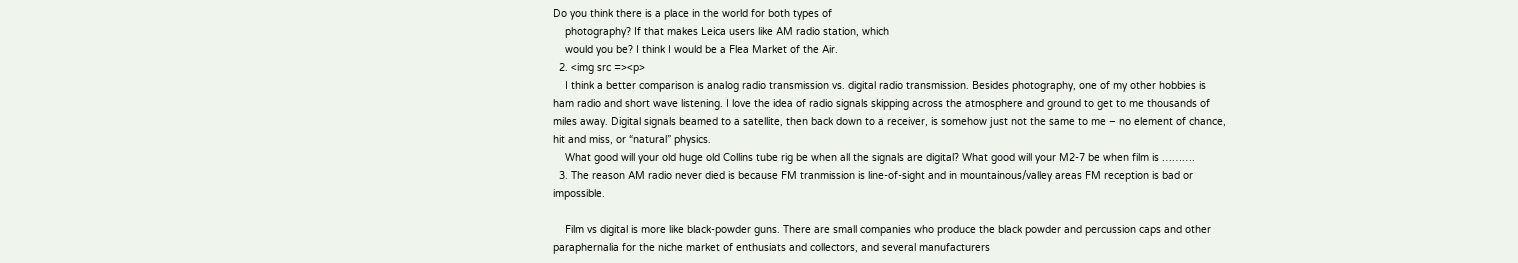Do you think there is a place in the world for both types of
    photography? If that makes Leica users like AM radio station, which
    would you be? I think I would be a Flea Market of the Air.
  2. <img src =><p>
    I think a better comparison is analog radio transmission vs. digital radio transmission. Besides photography, one of my other hobbies is ham radio and short wave listening. I love the idea of radio signals skipping across the atmosphere and ground to get to me thousands of miles away. Digital signals beamed to a satellite, then back down to a receiver, is somehow just not the same to me – no element of chance, hit and miss, or “natural” physics.
    What good will your old huge old Collins tube rig be when all the signals are digital? What good will your M2-7 be when film is ……….
  3. The reason AM radio never died is because FM tranmission is line-of-sight and in mountainous/valley areas FM reception is bad or impossible.

    Film vs digital is more like black-powder guns. There are small companies who produce the black powder and percussion caps and other paraphernalia for the niche market of enthusiats and collectors, and several manufacturers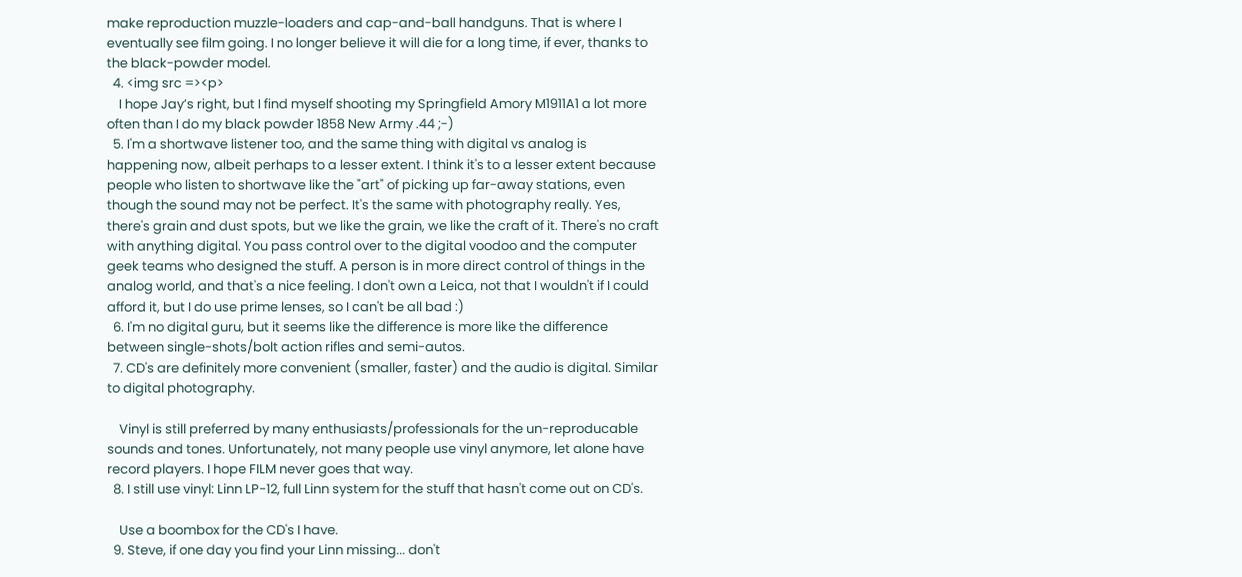make reproduction muzzle-loaders and cap-and-ball handguns. That is where I eventually see film going. I no longer believe it will die for a long time, if ever, thanks to the black-powder model.
  4. <img src =><p>
    I hope Jay’s right, but I find myself shooting my Springfield Amory M1911A1 a lot more often than I do my black powder 1858 New Army .44 ;-)
  5. I'm a shortwave listener too, and the same thing with digital vs analog is happening now, albeit perhaps to a lesser extent. I think it's to a lesser extent because people who listen to shortwave like the "art" of picking up far-away stations, even though the sound may not be perfect. It's the same with photography really. Yes, there's grain and dust spots, but we like the grain, we like the craft of it. There's no craft with anything digital. You pass control over to the digital voodoo and the computer geek teams who designed the stuff. A person is in more direct control of things in the analog world, and that's a nice feeling. I don't own a Leica, not that I wouldn't if I could afford it, but I do use prime lenses, so I can't be all bad :)
  6. I'm no digital guru, but it seems like the difference is more like the difference between single-shots/bolt action rifles and semi-autos.
  7. CD's are definitely more convenient (smaller, faster) and the audio is digital. Similar to digital photography.

    Vinyl is still preferred by many enthusiasts/professionals for the un-reproducable sounds and tones. Unfortunately, not many people use vinyl anymore, let alone have record players. I hope FILM never goes that way.
  8. I still use vinyl: Linn LP-12, full Linn system for the stuff that hasn't come out on CD's.

    Use a boombox for the CD's I have.
  9. Steve, if one day you find your Linn missing... don't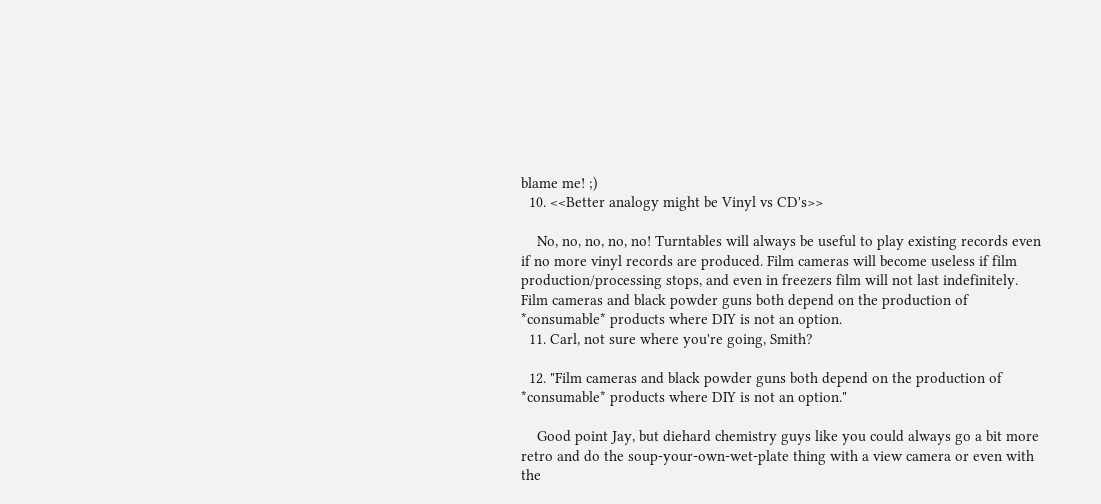blame me! ;)
  10. <<Better analogy might be Vinyl vs CD's>>

    No, no, no, no, no! Turntables will always be useful to play existing records even if no more vinyl records are produced. Film cameras will become useless if film production/processing stops, and even in freezers film will not last indefinitely. Film cameras and black powder guns both depend on the production of *consumable* products where DIY is not an option.
  11. Carl, not sure where you're going, Smith?

  12. "Film cameras and black powder guns both depend on the production of *consumable* products where DIY is not an option."

    Good point Jay, but diehard chemistry guys like you could always go a bit more retro and do the soup-your-own-wet-plate thing with a view camera or even with the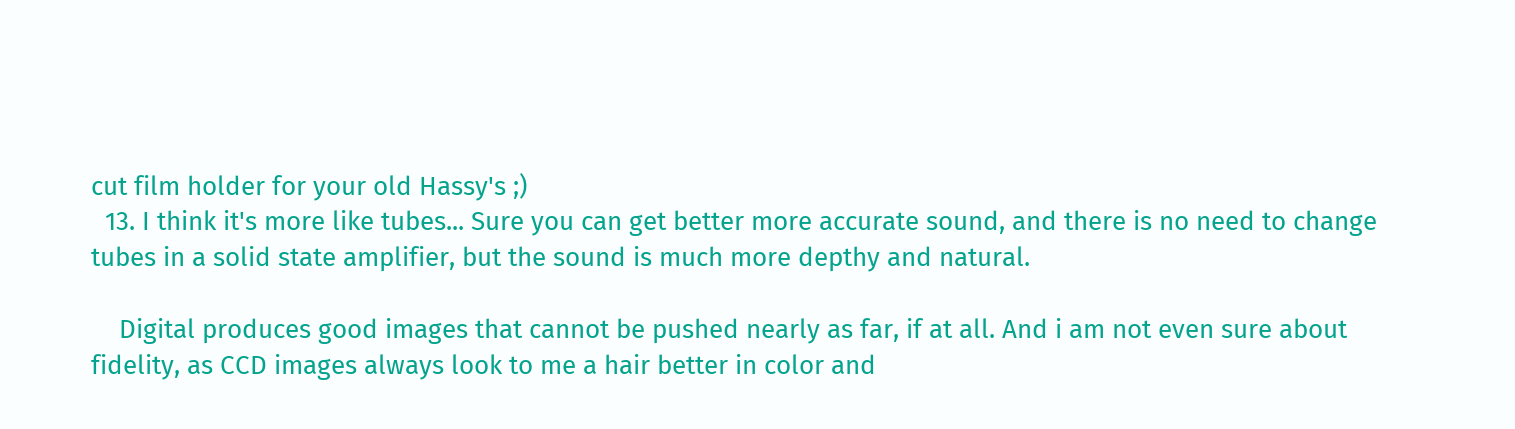cut film holder for your old Hassy's ;)
  13. I think it's more like tubes... Sure you can get better more accurate sound, and there is no need to change tubes in a solid state amplifier, but the sound is much more depthy and natural.

    Digital produces good images that cannot be pushed nearly as far, if at all. And i am not even sure about fidelity, as CCD images always look to me a hair better in color and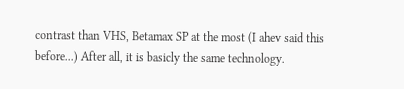contrast than VHS, Betamax SP at the most (I ahev said this before...) After all, it is basicly the same technology.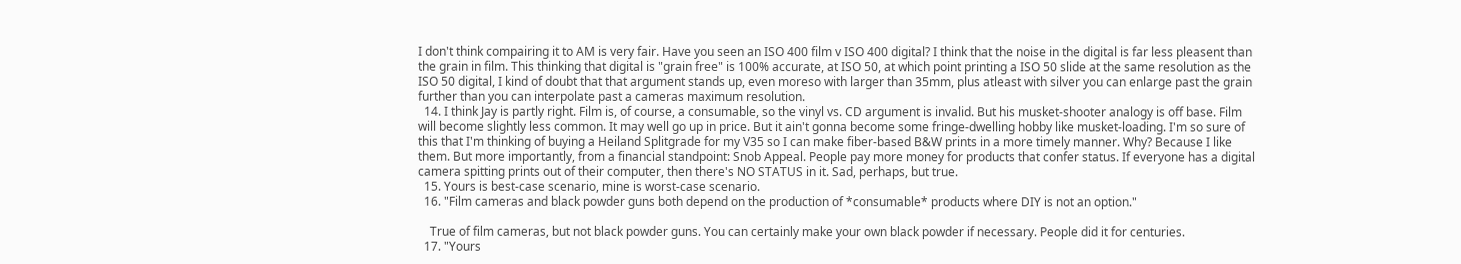I don't think compairing it to AM is very fair. Have you seen an ISO 400 film v ISO 400 digital? I think that the noise in the digital is far less pleasent than the grain in film. This thinking that digital is "grain free" is 100% accurate, at ISO 50, at which point printing a ISO 50 slide at the same resolution as the ISO 50 digital, I kind of doubt that that argument stands up, even moreso with larger than 35mm, plus atleast with silver you can enlarge past the grain further than you can interpolate past a cameras maximum resolution.
  14. I think Jay is partly right. Film is, of course, a consumable, so the vinyl vs. CD argument is invalid. But his musket-shooter analogy is off base. Film will become slightly less common. It may well go up in price. But it ain't gonna become some fringe-dwelling hobby like musket-loading. I'm so sure of this that I'm thinking of buying a Heiland Splitgrade for my V35 so I can make fiber-based B&W prints in a more timely manner. Why? Because I like them. But more importantly, from a financial standpoint: Snob Appeal. People pay more money for products that confer status. If everyone has a digital camera spitting prints out of their computer, then there's NO STATUS in it. Sad, perhaps, but true.
  15. Yours is best-case scenario, mine is worst-case scenario.
  16. "Film cameras and black powder guns both depend on the production of *consumable* products where DIY is not an option."

    True of film cameras, but not black powder guns. You can certainly make your own black powder if necessary. People did it for centuries.
  17. "Yours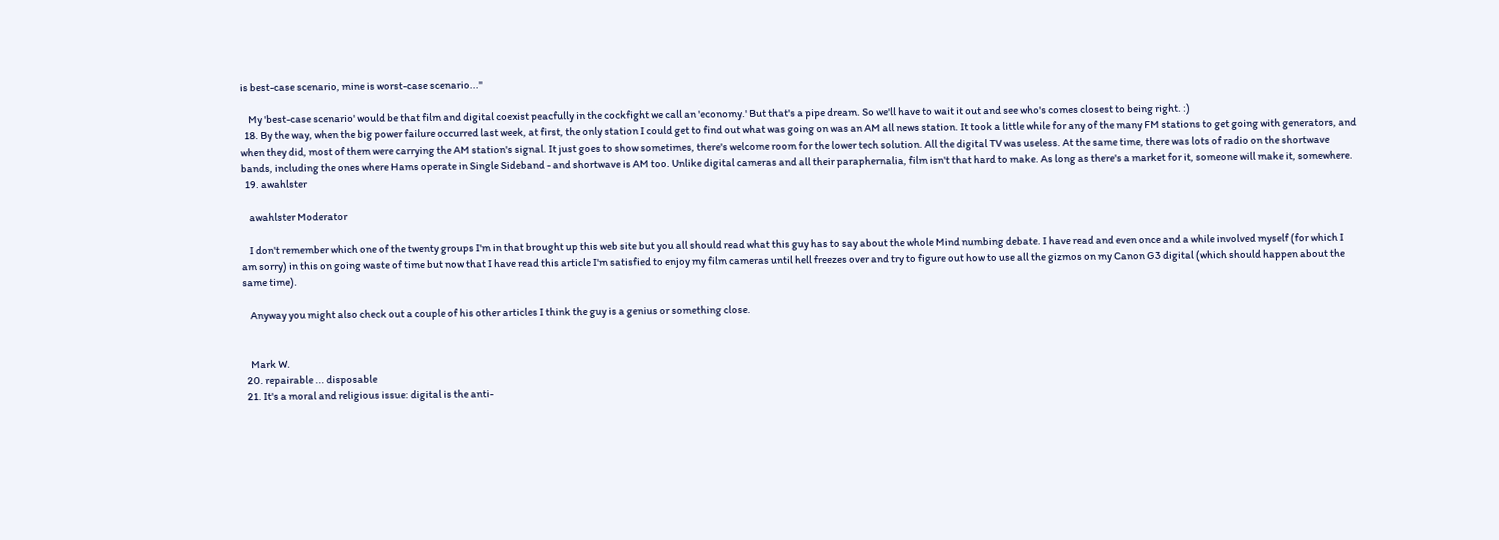is best-case scenario, mine is worst-case scenario..."

    My 'best-case scenario' would be that film and digital coexist peacfully in the cockfight we call an 'economy.' But that's a pipe dream. So we'll have to wait it out and see who's comes closest to being right. :)
  18. By the way, when the big power failure occurred last week, at first, the only station I could get to find out what was going on was an AM all news station. It took a little while for any of the many FM stations to get going with generators, and when they did, most of them were carrying the AM station's signal. It just goes to show sometimes, there's welcome room for the lower tech solution. All the digital TV was useless. At the same time, there was lots of radio on the shortwave bands, including the ones where Hams operate in Single Sideband - and shortwave is AM too. Unlike digital cameras and all their paraphernalia, film isn't that hard to make. As long as there's a market for it, someone will make it, somewhere.
  19. awahlster

    awahlster Moderator

    I don't remember which one of the twenty groups I'm in that brought up this web site but you all should read what this guy has to say about the whole Mind numbing debate. I have read and even once and a while involved myself (for which I am sorry) in this on going waste of time but now that I have read this article I'm satisfied to enjoy my film cameras until hell freezes over and try to figure out how to use all the gizmos on my Canon G3 digital (which should happen about the same time).

    Anyway you might also check out a couple of his other articles I think the guy is a genius or something close.


    Mark W.
  20. repairable ... disposable
  21. It's a moral and religious issue: digital is the anti-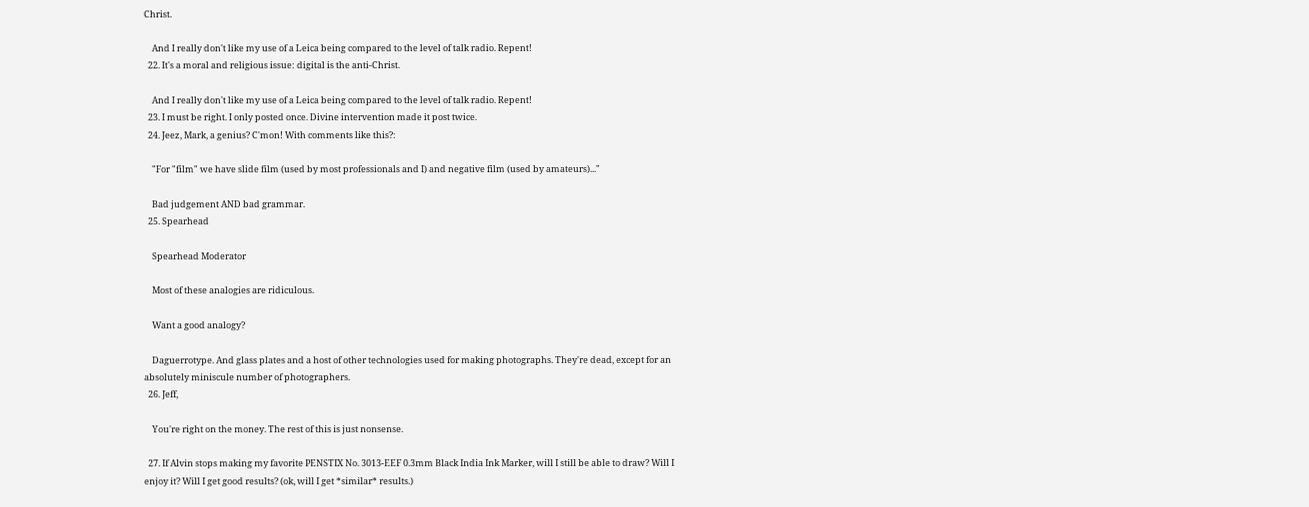Christ.

    And I really don't like my use of a Leica being compared to the level of talk radio. Repent!
  22. It's a moral and religious issue: digital is the anti-Christ.

    And I really don't like my use of a Leica being compared to the level of talk radio. Repent!
  23. I must be right. I only posted once. Divine intervention made it post twice.
  24. Jeez, Mark, a genius? C'mon! With comments like this?:

    "For "film" we have slide film (used by most professionals and I) and negative film (used by amateurs)..."

    Bad judgement AND bad grammar.
  25. Spearhead

    Spearhead Moderator

    Most of these analogies are ridiculous.

    Want a good analogy?

    Daguerrotype. And glass plates and a host of other technologies used for making photographs. They're dead, except for an absolutely miniscule number of photographers.
  26. Jeff,

    You're right on the money. The rest of this is just nonsense.

  27. If Alvin stops making my favorite PENSTIX No. 3013-EEF 0.3mm Black India Ink Marker, will I still be able to draw? Will I enjoy it? Will I get good results? (ok, will I get *similar* results.)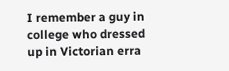I remember a guy in college who dressed up in Victorian erra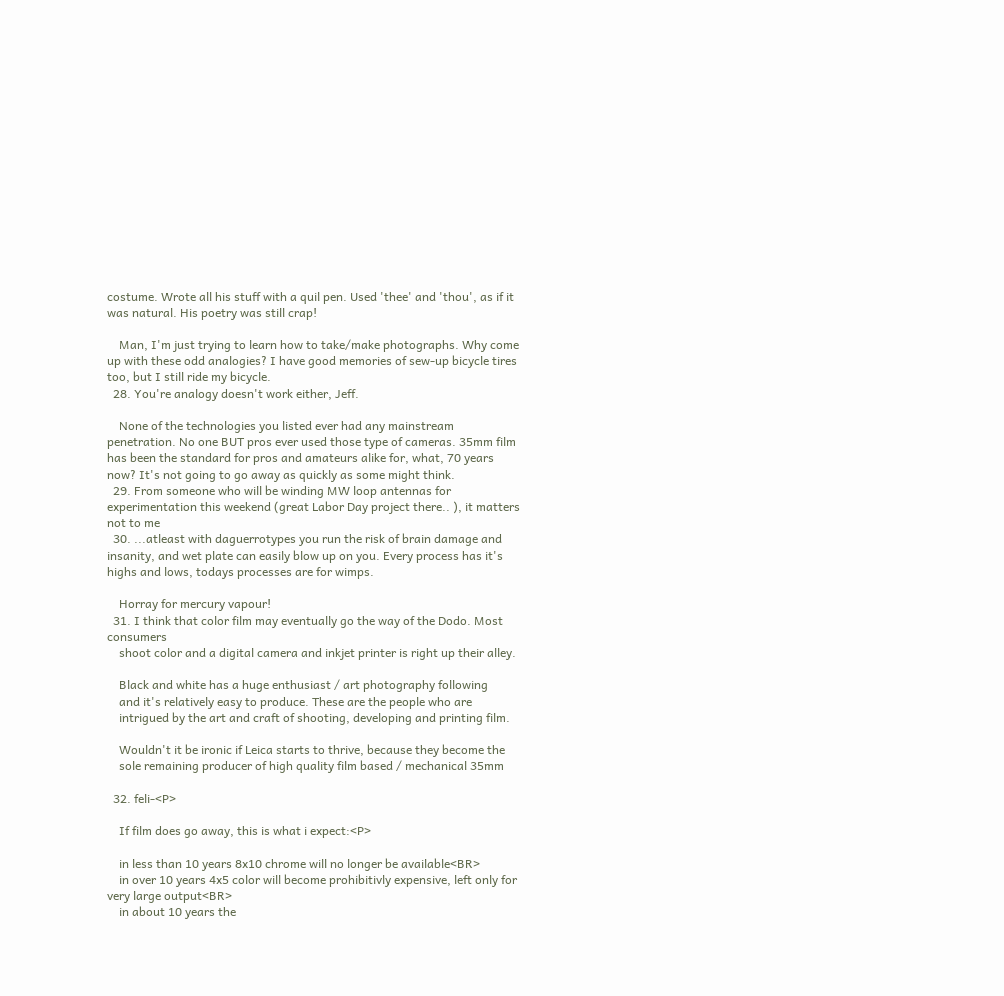costume. Wrote all his stuff with a quil pen. Used 'thee' and 'thou', as if it was natural. His poetry was still crap!

    Man, I'm just trying to learn how to take/make photographs. Why come up with these odd analogies? I have good memories of sew-up bicycle tires too, but I still ride my bicycle.
  28. You're analogy doesn't work either, Jeff.

    None of the technologies you listed ever had any mainstream penetration. No one BUT pros ever used those type of cameras. 35mm film has been the standard for pros and amateurs alike for, what, 70 years now? It's not going to go away as quickly as some might think.
  29. From someone who will be winding MW loop antennas for experimentation this weekend (great Labor Day project there.. ), it matters not to me
  30. ...atleast with daguerrotypes you run the risk of brain damage and insanity, and wet plate can easily blow up on you. Every process has it's highs and lows, todays processes are for wimps.

    Horray for mercury vapour!
  31. I think that color film may eventually go the way of the Dodo. Most consumers
    shoot color and a digital camera and inkjet printer is right up their alley.

    Black and white has a huge enthusiast / art photography following
    and it's relatively easy to produce. These are the people who are
    intrigued by the art and craft of shooting, developing and printing film.

    Wouldn't it be ironic if Leica starts to thrive, because they become the
    sole remaining producer of high quality film based / mechanical 35mm

  32. feli-<P>

    If film does go away, this is what i expect:<P>

    in less than 10 years 8x10 chrome will no longer be available<BR>
    in over 10 years 4x5 color will become prohibitivly expensive, left only for very large output<BR>
    in about 10 years the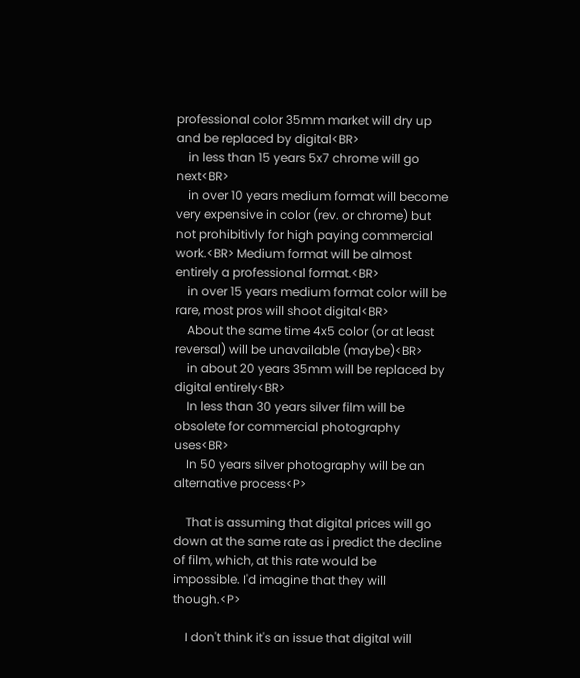professional color 35mm market will dry up and be replaced by digital<BR>
    in less than 15 years 5x7 chrome will go next<BR>
    in over 10 years medium format will become very expensive in color (rev. or chrome) but not prohibitivly for high paying commercial work.<BR> Medium format will be almost entirely a professional format.<BR>
    in over 15 years medium format color will be rare, most pros will shoot digital<BR>
    About the same time 4x5 color (or at least reversal) will be unavailable (maybe)<BR>
    in about 20 years 35mm will be replaced by digital entirely<BR>
    In less than 30 years silver film will be obsolete for commercial photography uses<BR>
    In 50 years silver photography will be an alternative process<P>

    That is assuming that digital prices will go down at the same rate as i predict the decline of film, which, at this rate would be impossible. I'd imagine that they will though.<P>

    I don't think it's an issue that digital will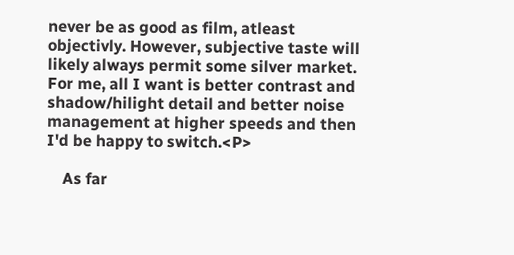never be as good as film, atleast objectivly. However, subjective taste will likely always permit some silver market. For me, all I want is better contrast and shadow/hilight detail and better noise management at higher speeds and then I'd be happy to switch.<P>

    As far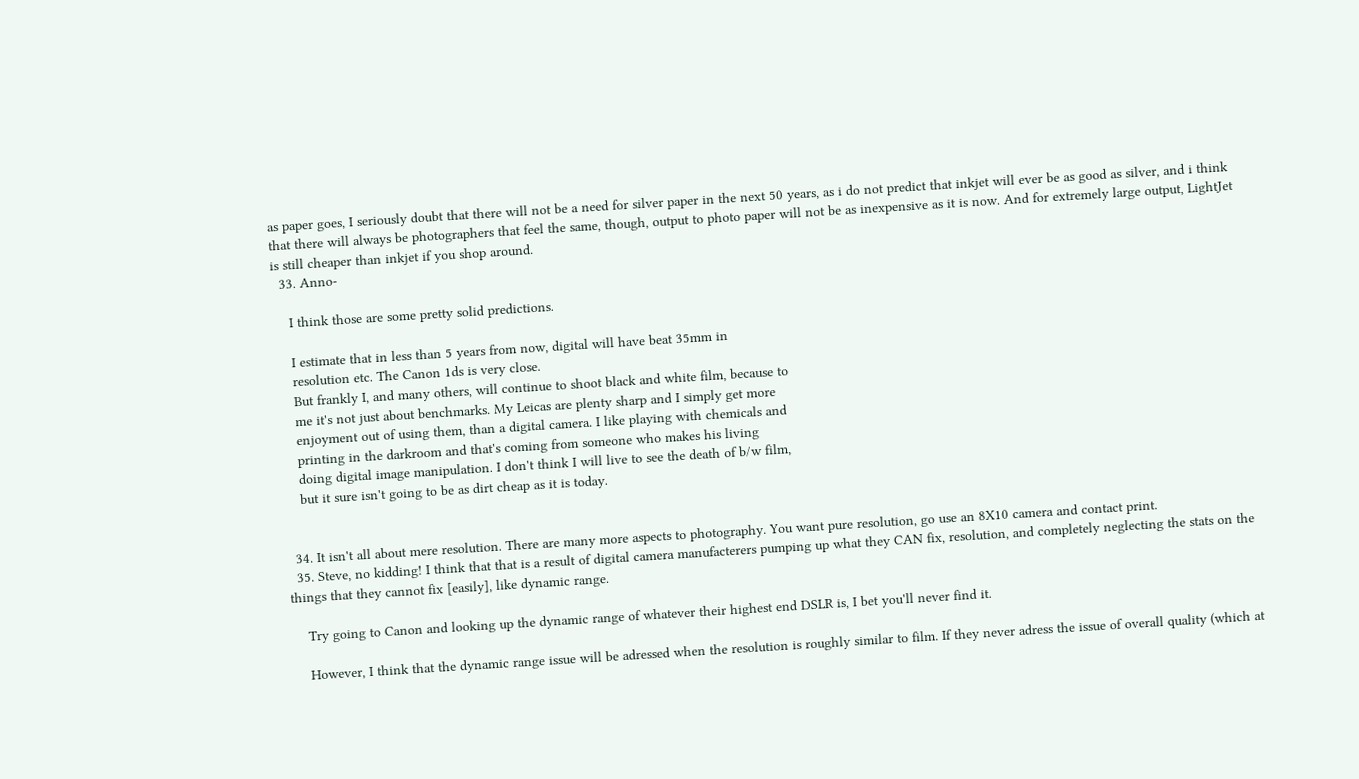as paper goes, I seriously doubt that there will not be a need for silver paper in the next 50 years, as i do not predict that inkjet will ever be as good as silver, and i think that there will always be photographers that feel the same, though, output to photo paper will not be as inexpensive as it is now. And for extremely large output, LightJet is still cheaper than inkjet if you shop around.
  33. Anno-

    I think those are some pretty solid predictions.

    I estimate that in less than 5 years from now, digital will have beat 35mm in
    resolution etc. The Canon 1ds is very close.
    But frankly I, and many others, will continue to shoot black and white film, because to
    me it's not just about benchmarks. My Leicas are plenty sharp and I simply get more
    enjoyment out of using them, than a digital camera. I like playing with chemicals and
    printing in the darkroom and that's coming from someone who makes his living
    doing digital image manipulation. I don't think I will live to see the death of b/w film,
    but it sure isn't going to be as dirt cheap as it is today.


  34. It isn't all about mere resolution. There are many more aspects to photography. You want pure resolution, go use an 8X10 camera and contact print.
  35. Steve, no kidding! I think that that is a result of digital camera manufacterers pumping up what they CAN fix, resolution, and completely neglecting the stats on the things that they cannot fix [easily], like dynamic range.

    Try going to Canon and looking up the dynamic range of whatever their highest end DSLR is, I bet you'll never find it.

    However, I think that the dynamic range issue will be adressed when the resolution is roughly similar to film. If they never adress the issue of overall quality (which at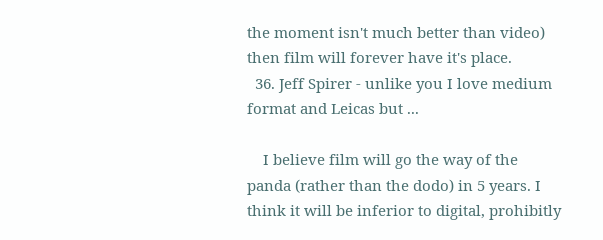the moment isn't much better than video) then film will forever have it's place.
  36. Jeff Spirer - unlike you I love medium format and Leicas but ...

    I believe film will go the way of the panda (rather than the dodo) in 5 years. I think it will be inferior to digital, prohibitly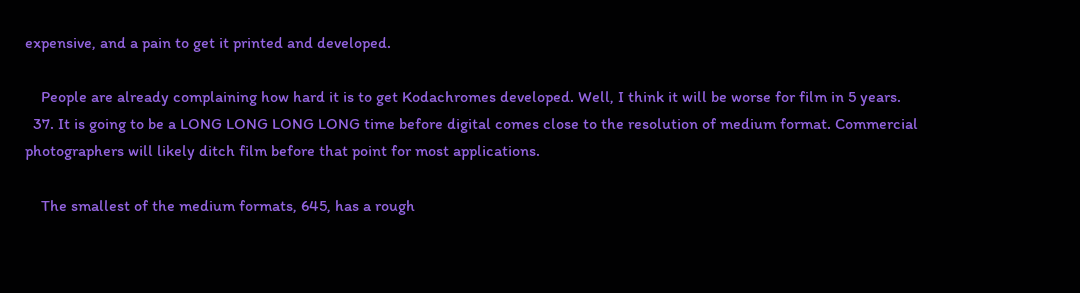expensive, and a pain to get it printed and developed.

    People are already complaining how hard it is to get Kodachromes developed. Well, I think it will be worse for film in 5 years.
  37. It is going to be a LONG LONG LONG LONG time before digital comes close to the resolution of medium format. Commercial photographers will likely ditch film before that point for most applications.

    The smallest of the medium formats, 645, has a rough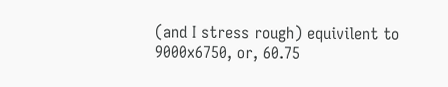(and I stress rough) equivilent to 9000x6750, or, 60.75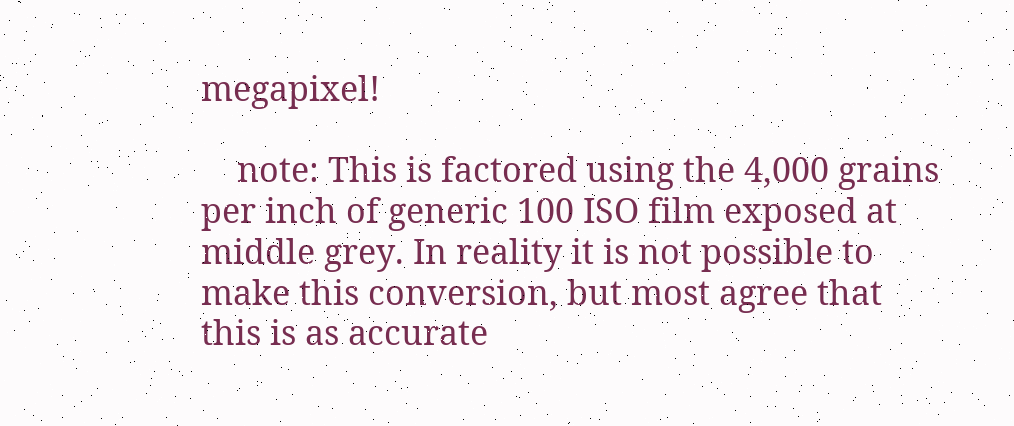megapixel!

    note: This is factored using the 4,000 grains per inch of generic 100 ISO film exposed at middle grey. In reality it is not possible to make this conversion, but most agree that this is as accurate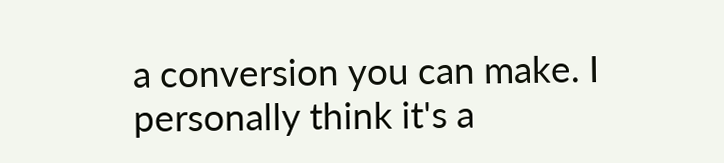a conversion you can make. I personally think it's a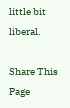little bit liberal.

Share This Page